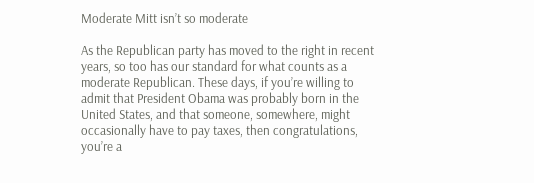Moderate Mitt isn’t so moderate

As the Republican party has moved to the right in recent years, so too has our standard for what counts as a moderate Republican. These days, if you’re willing to admit that President Obama was probably born in the United States, and that someone, somewhere, might occasionally have to pay taxes, then congratulations, you’re a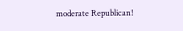moderate Republican!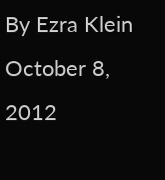By Ezra Klein October 8, 2012